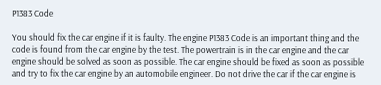P1383 Code

You should fix the car engine if it is faulty. The engine P1383 Code is an important thing and the code is found from the car engine by the test. The powertrain is in the car engine and the car engine should be solved as soon as possible. The car engine should be fixed as soon as possible and try to fix the car engine by an automobile engineer. Do not drive the car if the car engine is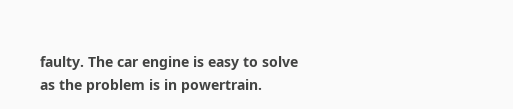faulty. The car engine is easy to solve as the problem is in powertrain.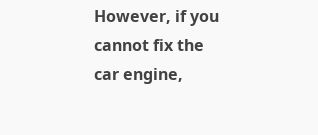However, if you cannot fix the car engine,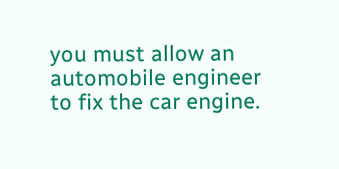you must allow an automobile engineer to fix the car engine.